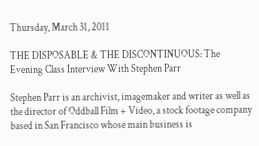Thursday, March 31, 2011

THE DISPOSABLE & THE DISCONTINUOUS: The Evening Class Interview With Stephen Parr

Stephen Parr is an archivist, imagemaker and writer as well as the director of Oddball Film + Video, a stock footage company based in San Francisco whose main business is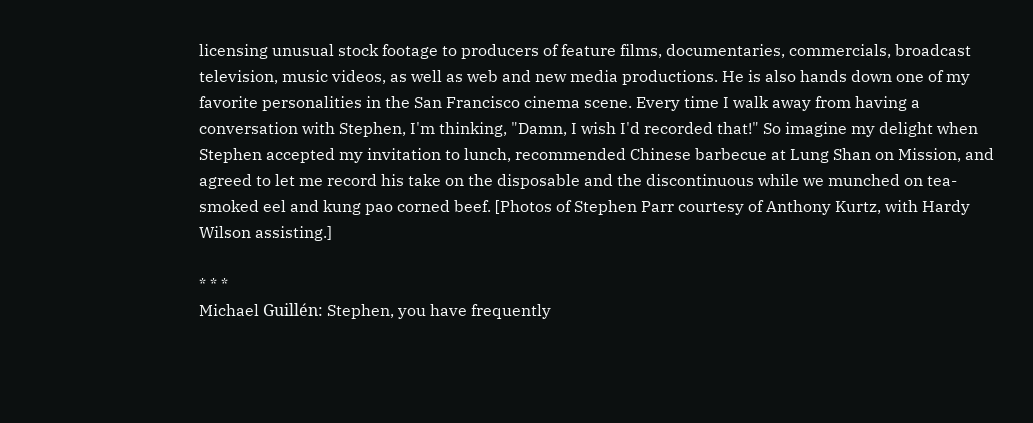licensing unusual stock footage to producers of feature films, documentaries, commercials, broadcast television, music videos, as well as web and new media productions. He is also hands down one of my favorite personalities in the San Francisco cinema scene. Every time I walk away from having a conversation with Stephen, I'm thinking, "Damn, I wish I'd recorded that!" So imagine my delight when Stephen accepted my invitation to lunch, recommended Chinese barbecue at Lung Shan on Mission, and agreed to let me record his take on the disposable and the discontinuous while we munched on tea-smoked eel and kung pao corned beef. [Photos of Stephen Parr courtesy of Anthony Kurtz, with Hardy Wilson assisting.]

* * *
Michael Guillén: Stephen, you have frequently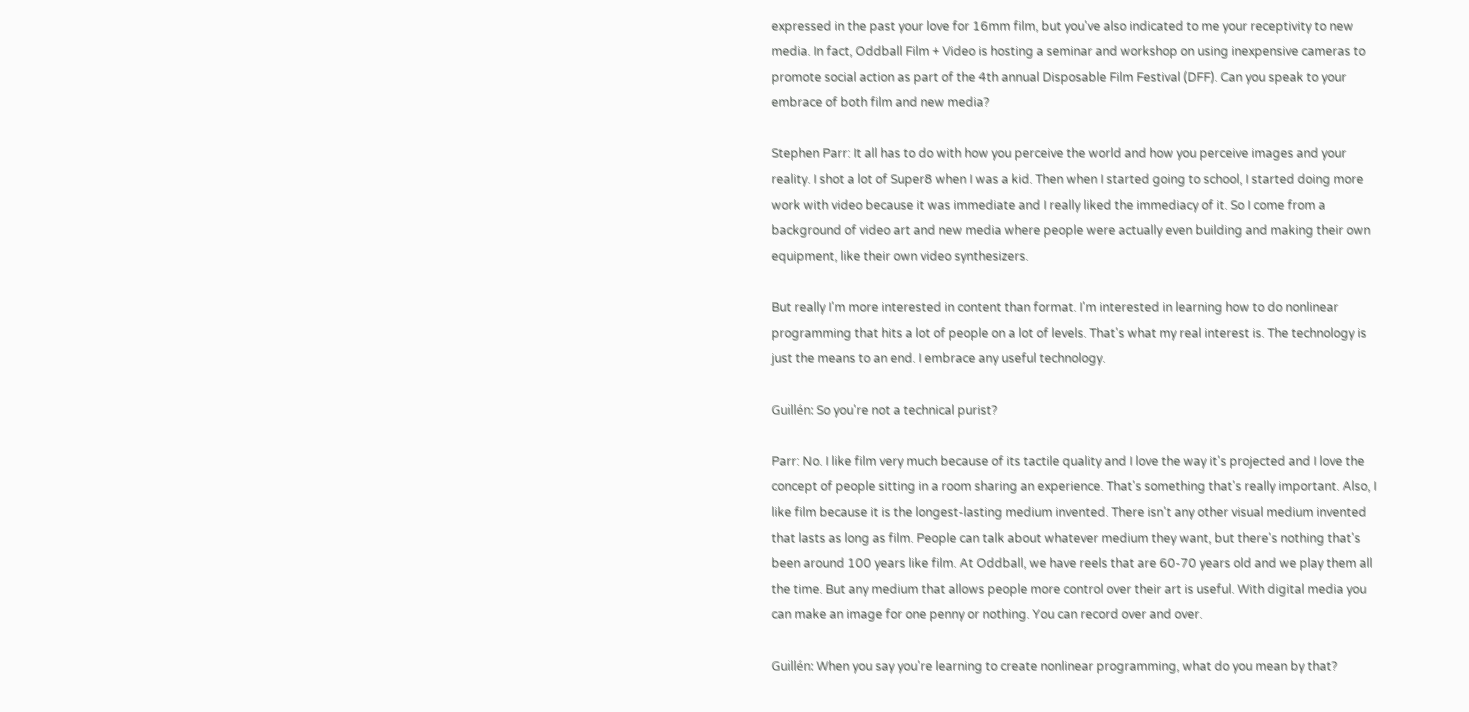expressed in the past your love for 16mm film, but you've also indicated to me your receptivity to new media. In fact, Oddball Film + Video is hosting a seminar and workshop on using inexpensive cameras to promote social action as part of the 4th annual Disposable Film Festival (DFF). Can you speak to your embrace of both film and new media?

Stephen Parr: It all has to do with how you perceive the world and how you perceive images and your reality. I shot a lot of Super8 when I was a kid. Then when I started going to school, I started doing more work with video because it was immediate and I really liked the immediacy of it. So I come from a background of video art and new media where people were actually even building and making their own equipment, like their own video synthesizers.

But really I'm more interested in content than format. I'm interested in learning how to do nonlinear programming that hits a lot of people on a lot of levels. That's what my real interest is. The technology is just the means to an end. I embrace any useful technology.

Guillén: So you're not a technical purist?

Parr: No. I like film very much because of its tactile quality and I love the way it's projected and I love the concept of people sitting in a room sharing an experience. That's something that's really important. Also, I like film because it is the longest-lasting medium invented. There isn't any other visual medium invented that lasts as long as film. People can talk about whatever medium they want, but there's nothing that's been around 100 years like film. At Oddball, we have reels that are 60-70 years old and we play them all the time. But any medium that allows people more control over their art is useful. With digital media you can make an image for one penny or nothing. You can record over and over.

Guillén: When you say you're learning to create nonlinear programming, what do you mean by that?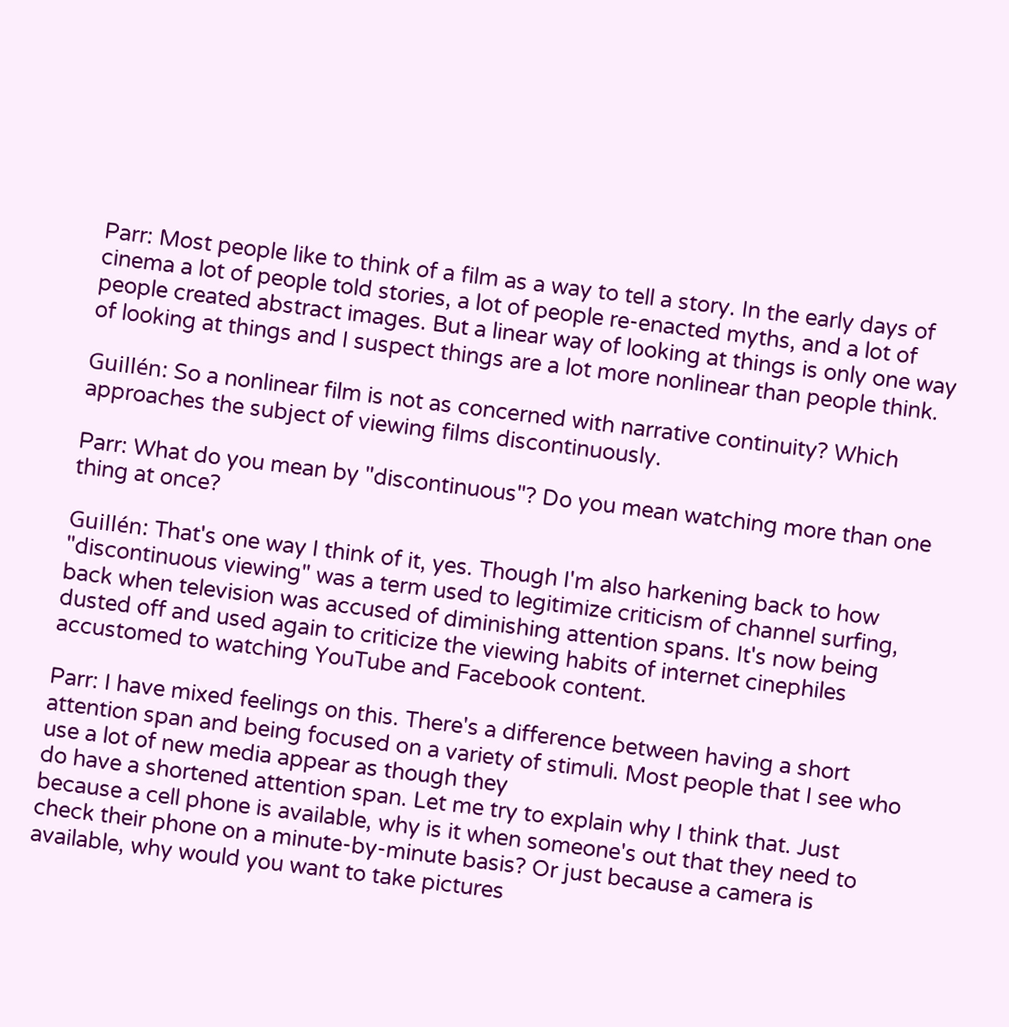Parr: Most people like to think of a film as a way to tell a story. In the early days of cinema a lot of people told stories, a lot of people re-enacted myths, and a lot of people created abstract images. But a linear way of looking at things is only one way of looking at things and I suspect things are a lot more nonlinear than people think.

Guillén: So a nonlinear film is not as concerned with narrative continuity? Which approaches the subject of viewing films discontinuously.

Parr: What do you mean by "discontinuous"? Do you mean watching more than one thing at once?

Guillén: That's one way I think of it, yes. Though I'm also harkening back to how "discontinuous viewing" was a term used to legitimize criticism of channel surfing, back when television was accused of diminishing attention spans. It's now being dusted off and used again to criticize the viewing habits of internet cinephiles accustomed to watching YouTube and Facebook content.

Parr: I have mixed feelings on this. There's a difference between having a short attention span and being focused on a variety of stimuli. Most people that I see who use a lot of new media appear as though they
do have a shortened attention span. Let me try to explain why I think that. Just because a cell phone is available, why is it when someone's out that they need to check their phone on a minute-by-minute basis? Or just because a camera is available, why would you want to take pictures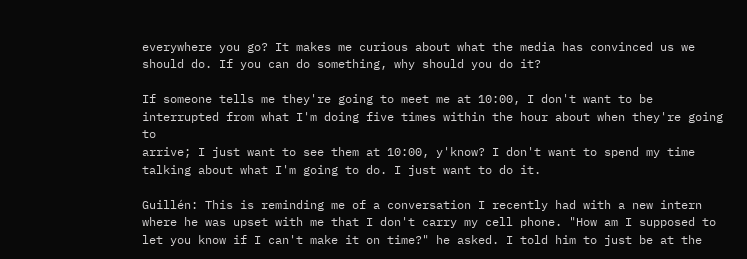everywhere you go? It makes me curious about what the media has convinced us we should do. If you can do something, why should you do it?

If someone tells me they're going to meet me at 10:00, I don't want to be interrupted from what I'm doing five times within the hour about when they're going to
arrive; I just want to see them at 10:00, y'know? I don't want to spend my time talking about what I'm going to do. I just want to do it.

Guillén: This is reminding me of a conversation I recently had with a new intern where he was upset with me that I don't carry my cell phone. "How am I supposed to let you know if I can't make it on time?" he asked. I told him to just be at the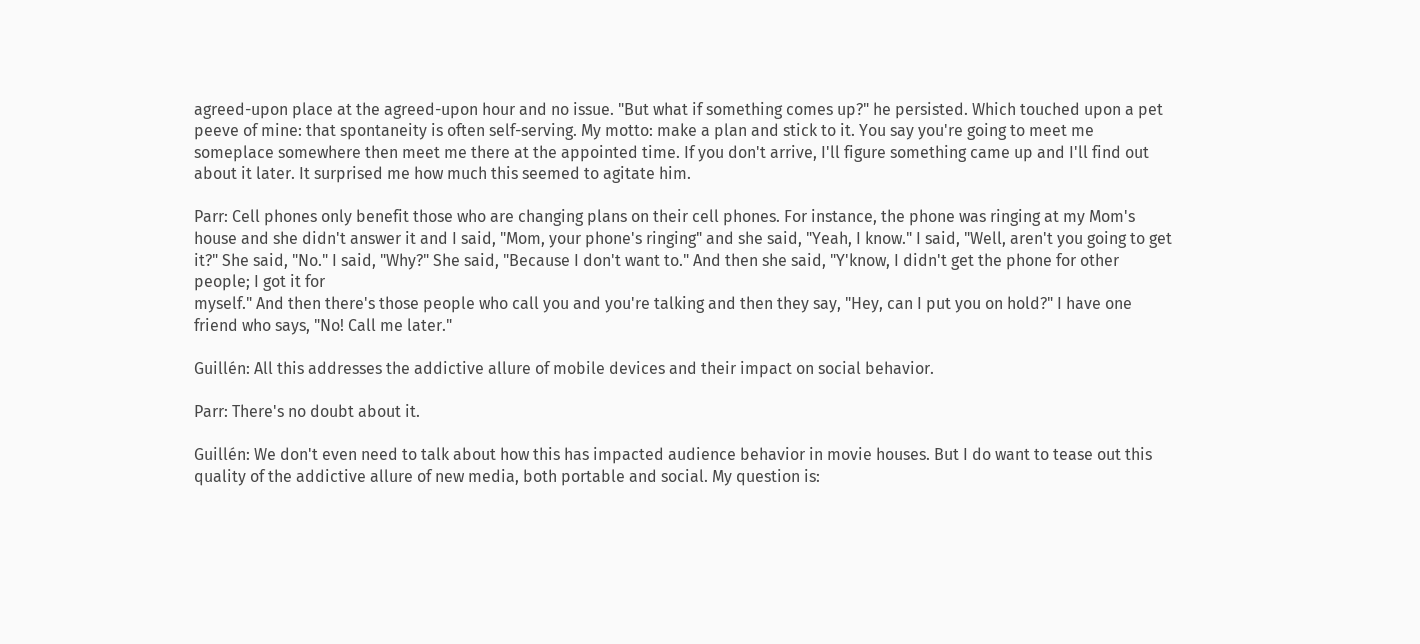agreed-upon place at the agreed-upon hour and no issue. "But what if something comes up?" he persisted. Which touched upon a pet peeve of mine: that spontaneity is often self-serving. My motto: make a plan and stick to it. You say you're going to meet me someplace somewhere then meet me there at the appointed time. If you don't arrive, I'll figure something came up and I'll find out about it later. It surprised me how much this seemed to agitate him.

Parr: Cell phones only benefit those who are changing plans on their cell phones. For instance, the phone was ringing at my Mom's house and she didn't answer it and I said, "Mom, your phone's ringing" and she said, "Yeah, I know." I said, "Well, aren't you going to get it?" She said, "No." I said, "Why?" She said, "Because I don't want to." And then she said, "Y'know, I didn't get the phone for other people; I got it for
myself." And then there's those people who call you and you're talking and then they say, "Hey, can I put you on hold?" I have one friend who says, "No! Call me later."

Guillén: All this addresses the addictive allure of mobile devices and their impact on social behavior.

Parr: There's no doubt about it.

Guillén: We don't even need to talk about how this has impacted audience behavior in movie houses. But I do want to tease out this quality of the addictive allure of new media, both portable and social. My question is: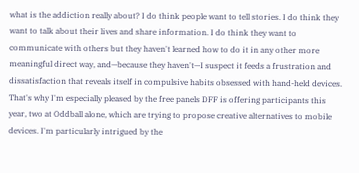what is the addiction really about? I do think people want to tell stories. I do think they want to talk about their lives and share information. I do think they want to communicate with others but they haven't learned how to do it in any other more meaningful direct way, and—because they haven't—I suspect it feeds a frustration and dissatisfaction that reveals itself in compulsive habits obsessed with hand-held devices. That's why I'm especially pleased by the free panels DFF is offering participants this year, two at Oddball alone, which are trying to propose creative alternatives to mobile devices. I'm particularly intrigued by the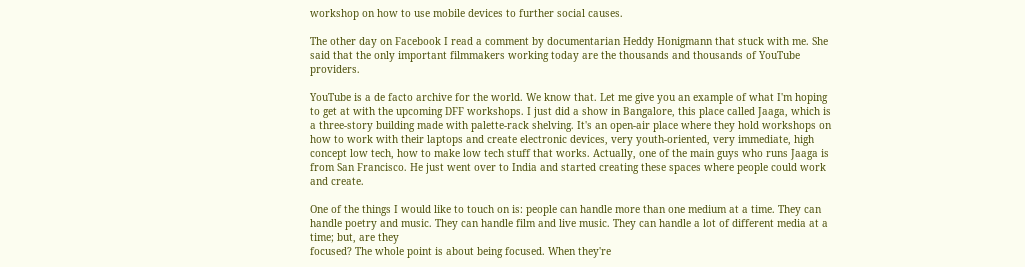workshop on how to use mobile devices to further social causes.

The other day on Facebook I read a comment by documentarian Heddy Honigmann that stuck with me. She said that the only important filmmakers working today are the thousands and thousands of YouTube providers.

YouTube is a de facto archive for the world. We know that. Let me give you an example of what I'm hoping to get at with the upcoming DFF workshops. I just did a show in Bangalore, this place called Jaaga, which is a three-story building made with palette-rack shelving. It's an open-air place where they hold workshops on how to work with their laptops and create electronic devices, very youth-oriented, very immediate, high concept low tech, how to make low tech stuff that works. Actually, one of the main guys who runs Jaaga is from San Francisco. He just went over to India and started creating these spaces where people could work and create.

One of the things I would like to touch on is: people can handle more than one medium at a time. They can handle poetry and music. They can handle film and live music. They can handle a lot of different media at a time; but, are they
focused? The whole point is about being focused. When they're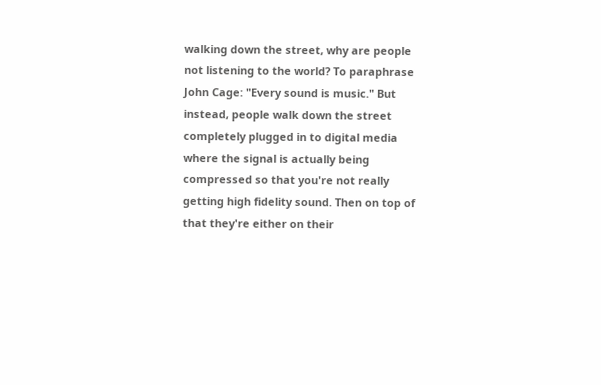walking down the street, why are people not listening to the world? To paraphrase John Cage: "Every sound is music." But instead, people walk down the street completely plugged in to digital media where the signal is actually being compressed so that you're not really getting high fidelity sound. Then on top of that they're either on their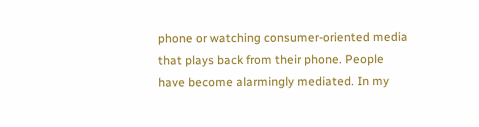phone or watching consumer-oriented media that plays back from their phone. People have become alarmingly mediated. In my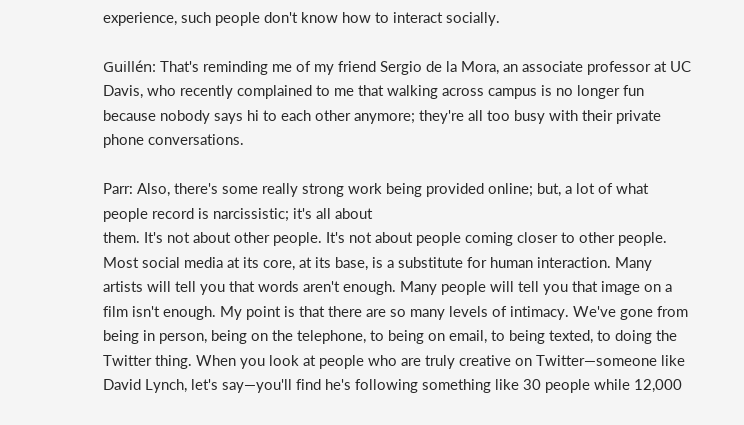experience, such people don't know how to interact socially.

Guillén: That's reminding me of my friend Sergio de la Mora, an associate professor at UC Davis, who recently complained to me that walking across campus is no longer fun because nobody says hi to each other anymore; they're all too busy with their private phone conversations.

Parr: Also, there's some really strong work being provided online; but, a lot of what people record is narcissistic; it's all about
them. It's not about other people. It's not about people coming closer to other people. Most social media at its core, at its base, is a substitute for human interaction. Many artists will tell you that words aren't enough. Many people will tell you that image on a film isn't enough. My point is that there are so many levels of intimacy. We've gone from being in person, being on the telephone, to being on email, to being texted, to doing the Twitter thing. When you look at people who are truly creative on Twitter—someone like David Lynch, let's say—you'll find he's following something like 30 people while 12,000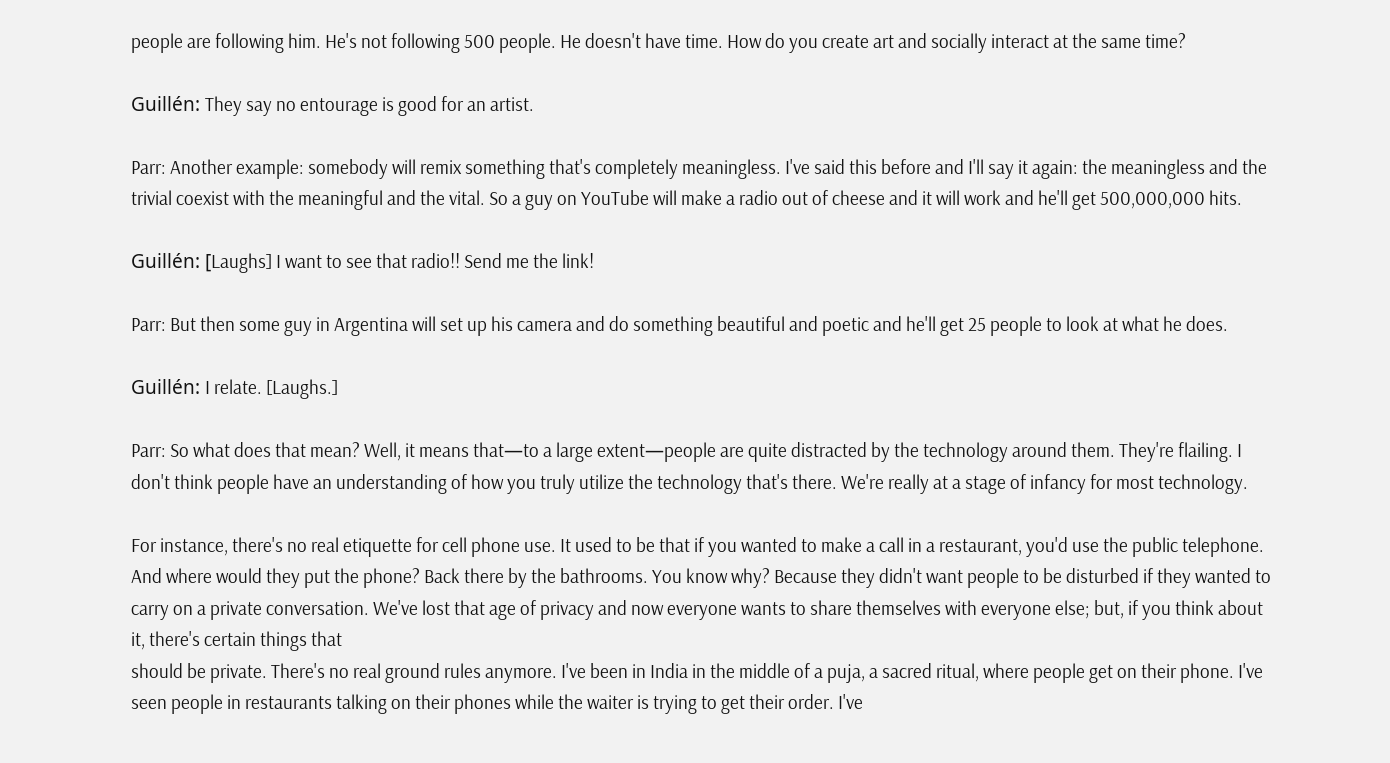people are following him. He's not following 500 people. He doesn't have time. How do you create art and socially interact at the same time?

Guillén: They say no entourage is good for an artist.

Parr: Another example: somebody will remix something that's completely meaningless. I've said this before and I'll say it again: the meaningless and the trivial coexist with the meaningful and the vital. So a guy on YouTube will make a radio out of cheese and it will work and he'll get 500,000,000 hits.

Guillén: [Laughs] I want to see that radio!! Send me the link!

Parr: But then some guy in Argentina will set up his camera and do something beautiful and poetic and he'll get 25 people to look at what he does.

Guillén: I relate. [Laughs.]

Parr: So what does that mean? Well, it means that—to a large extent—people are quite distracted by the technology around them. They're flailing. I don't think people have an understanding of how you truly utilize the technology that's there. We're really at a stage of infancy for most technology.

For instance, there's no real etiquette for cell phone use. It used to be that if you wanted to make a call in a restaurant, you'd use the public telephone. And where would they put the phone? Back there by the bathrooms. You know why? Because they didn't want people to be disturbed if they wanted to carry on a private conversation. We've lost that age of privacy and now everyone wants to share themselves with everyone else; but, if you think about it, there's certain things that
should be private. There's no real ground rules anymore. I've been in India in the middle of a puja, a sacred ritual, where people get on their phone. I've seen people in restaurants talking on their phones while the waiter is trying to get their order. I've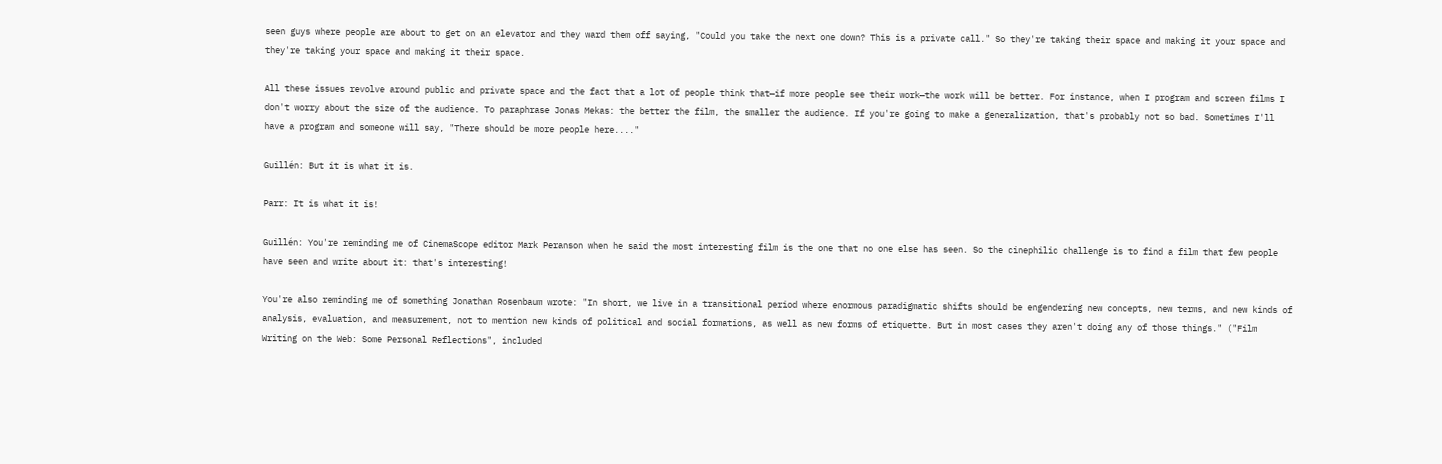seen guys where people are about to get on an elevator and they ward them off saying, "Could you take the next one down? This is a private call." So they're taking their space and making it your space and they're taking your space and making it their space.

All these issues revolve around public and private space and the fact that a lot of people think that—if more people see their work—the work will be better. For instance, when I program and screen films I don't worry about the size of the audience. To paraphrase Jonas Mekas: the better the film, the smaller the audience. If you're going to make a generalization, that's probably not so bad. Sometimes I'll have a program and someone will say, "There should be more people here...."

Guillén: But it is what it is.

Parr: It is what it is!

Guillén: You're reminding me of CinemaScope editor Mark Peranson when he said the most interesting film is the one that no one else has seen. So the cinephilic challenge is to find a film that few people have seen and write about it: that's interesting!

You're also reminding me of something Jonathan Rosenbaum wrote: "In short, we live in a transitional period where enormous paradigmatic shifts should be engendering new concepts, new terms, and new kinds of analysis, evaluation, and measurement, not to mention new kinds of political and social formations, as well as new forms of etiquette. But in most cases they aren't doing any of those things." ("Film Writing on the Web: Some Personal Reflections", included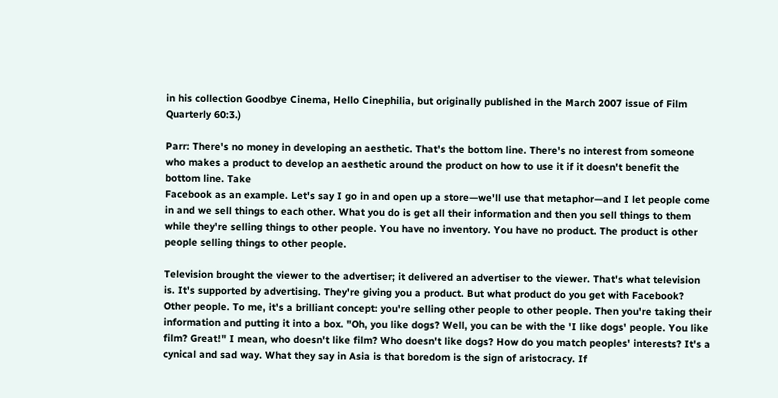in his collection Goodbye Cinema, Hello Cinephilia, but originally published in the March 2007 issue of Film Quarterly 60:3.)

Parr: There's no money in developing an aesthetic. That's the bottom line. There's no interest from someone who makes a product to develop an aesthetic around the product on how to use it if it doesn't benefit the bottom line. Take
Facebook as an example. Let's say I go in and open up a store—we'll use that metaphor—and I let people come in and we sell things to each other. What you do is get all their information and then you sell things to them while they're selling things to other people. You have no inventory. You have no product. The product is other people selling things to other people.

Television brought the viewer to the advertiser; it delivered an advertiser to the viewer. That's what television
is. It's supported by advertising. They're giving you a product. But what product do you get with Facebook? Other people. To me, it's a brilliant concept: you're selling other people to other people. Then you're taking their information and putting it into a box. "Oh, you like dogs? Well, you can be with the 'I like dogs' people. You like film? Great!" I mean, who doesn't like film? Who doesn't like dogs? How do you match peoples' interests? It's a cynical and sad way. What they say in Asia is that boredom is the sign of aristocracy. If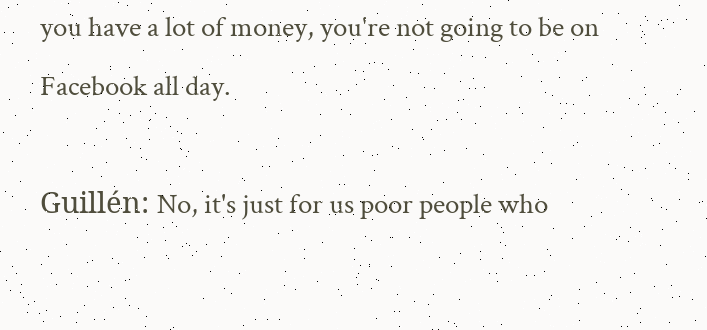you have a lot of money, you're not going to be on Facebook all day.

Guillén: No, it's just for us poor people who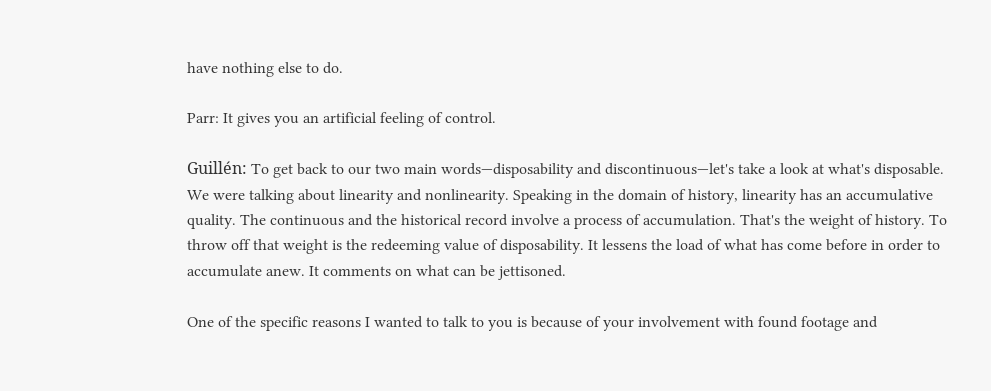have nothing else to do.

Parr: It gives you an artificial feeling of control.

Guillén: To get back to our two main words—disposability and discontinuous—let's take a look at what's disposable. We were talking about linearity and nonlinearity. Speaking in the domain of history, linearity has an accumulative quality. The continuous and the historical record involve a process of accumulation. That's the weight of history. To throw off that weight is the redeeming value of disposability. It lessens the load of what has come before in order to accumulate anew. It comments on what can be jettisoned.

One of the specific reasons I wanted to talk to you is because of your involvement with found footage and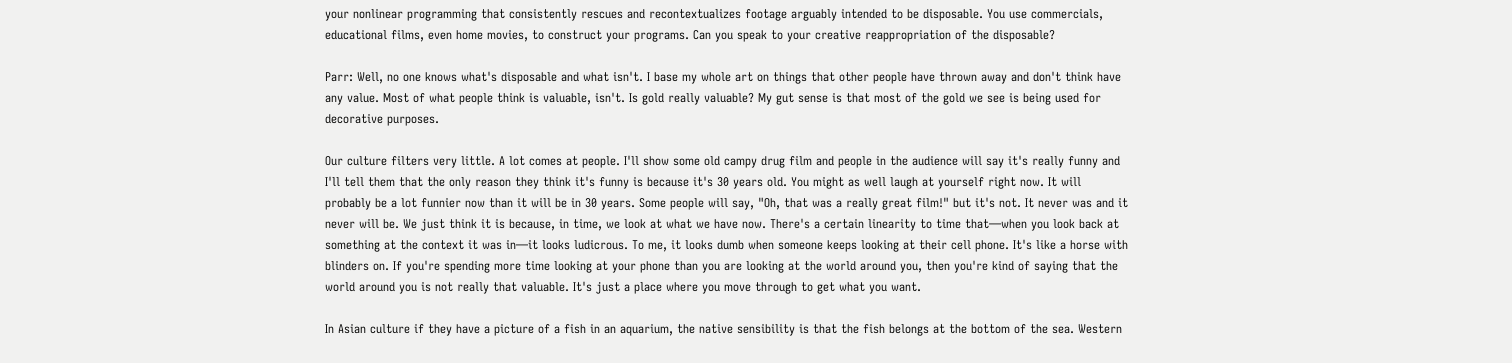your nonlinear programming that consistently rescues and recontextualizes footage arguably intended to be disposable. You use commercials, educational films, even home movies, to construct your programs. Can you speak to your creative reappropriation of the disposable?

Parr: Well, no one knows what's disposable and what isn't. I base my whole art on things that other people have thrown away and don't think have any value. Most of what people think is valuable, isn't. Is gold really valuable? My gut sense is that most of the gold we see is being used for
decorative purposes.

Our culture filters very little. A lot comes at people. I'll show some old campy drug film and people in the audience will say it's really funny and I'll tell them that the only reason they think it's funny is because it's 30 years old. You might as well laugh at yourself right now. It will probably be a lot funnier now than it will be in 30 years. Some people will say, "Oh, that was a really great film!" but it's not. It never was and it never will be. We just think it is because, in time, we look at what we have now. There's a certain linearity to time that—when you look back at something at the context it was in—it looks ludicrous. To me, it looks dumb when someone keeps looking at their cell phone. It's like a horse with blinders on. If you're spending more time looking at your phone than you are looking at the world around you, then you're kind of saying that the world around you is not really that valuable. It's just a place where you move through to get what you want.

In Asian culture if they have a picture of a fish in an aquarium, the native sensibility is that the fish belongs at the bottom of the sea. Western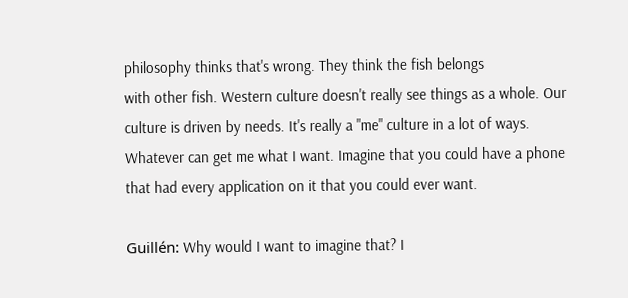philosophy thinks that's wrong. They think the fish belongs
with other fish. Western culture doesn't really see things as a whole. Our culture is driven by needs. It's really a "me" culture in a lot of ways. Whatever can get me what I want. Imagine that you could have a phone that had every application on it that you could ever want.

Guillén: Why would I want to imagine that? I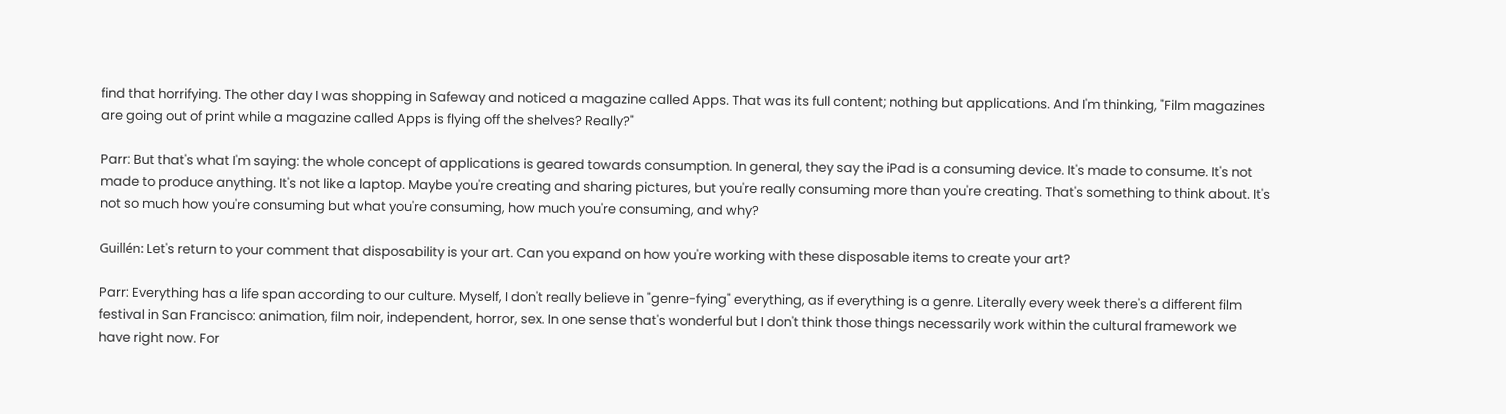find that horrifying. The other day I was shopping in Safeway and noticed a magazine called Apps. That was its full content; nothing but applications. And I'm thinking, "Film magazines are going out of print while a magazine called Apps is flying off the shelves? Really?"

Parr: But that's what I'm saying: the whole concept of applications is geared towards consumption. In general, they say the iPad is a consuming device. It's made to consume. It's not made to produce anything. It's not like a laptop. Maybe you're creating and sharing pictures, but you're really consuming more than you're creating. That's something to think about. It's not so much how you're consuming but what you're consuming, how much you're consuming, and why?

Guillén: Let's return to your comment that disposability is your art. Can you expand on how you're working with these disposable items to create your art?

Parr: Everything has a life span according to our culture. Myself, I don't really believe in "genre-fying" everything, as if everything is a genre. Literally every week there's a different film festival in San Francisco: animation, film noir, independent, horror, sex. In one sense that's wonderful but I don't think those things necessarily work within the cultural framework we have right now. For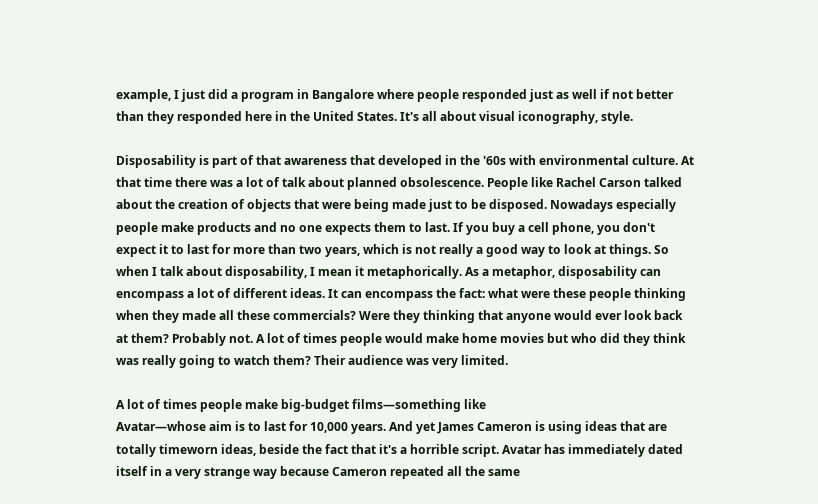example, I just did a program in Bangalore where people responded just as well if not better than they responded here in the United States. It's all about visual iconography, style.

Disposability is part of that awareness that developed in the '60s with environmental culture. At that time there was a lot of talk about planned obsolescence. People like Rachel Carson talked about the creation of objects that were being made just to be disposed. Nowadays especially people make products and no one expects them to last. If you buy a cell phone, you don't expect it to last for more than two years, which is not really a good way to look at things. So when I talk about disposability, I mean it metaphorically. As a metaphor, disposability can encompass a lot of different ideas. It can encompass the fact: what were these people thinking when they made all these commercials? Were they thinking that anyone would ever look back at them? Probably not. A lot of times people would make home movies but who did they think was really going to watch them? Their audience was very limited.

A lot of times people make big-budget films—something like
Avatar—whose aim is to last for 10,000 years. And yet James Cameron is using ideas that are totally timeworn ideas, beside the fact that it's a horrible script. Avatar has immediately dated itself in a very strange way because Cameron repeated all the same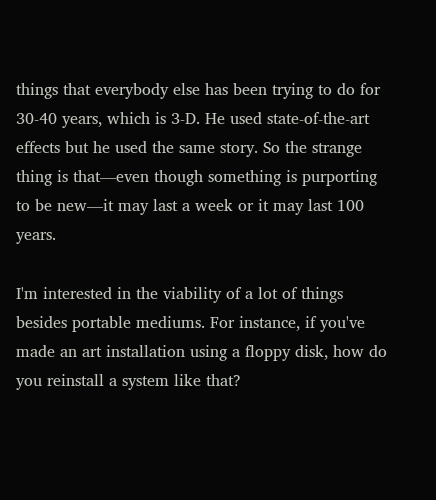things that everybody else has been trying to do for 30-40 years, which is 3-D. He used state-of-the-art effects but he used the same story. So the strange thing is that—even though something is purporting to be new—it may last a week or it may last 100 years.

I'm interested in the viability of a lot of things besides portable mediums. For instance, if you've made an art installation using a floppy disk, how do you reinstall a system like that?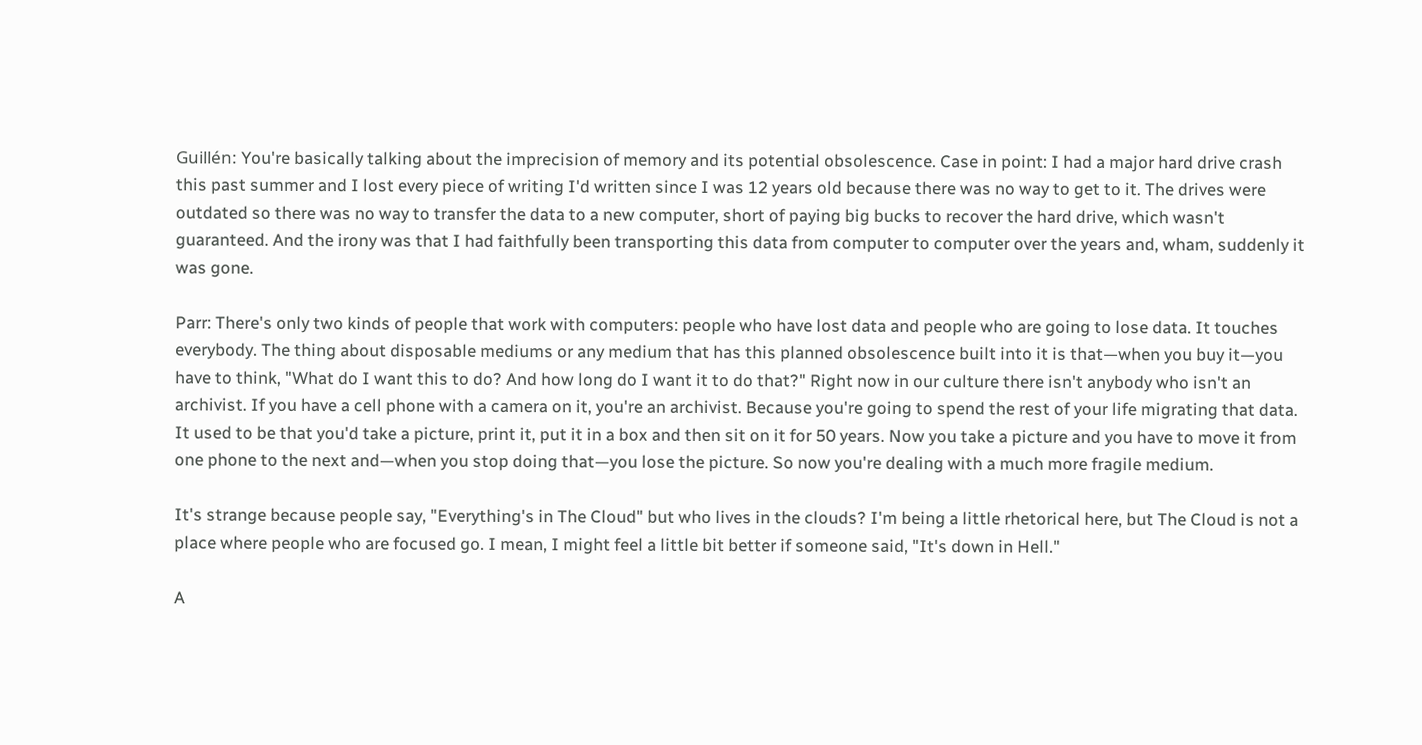Guillén: You're basically talking about the imprecision of memory and its potential obsolescence. Case in point: I had a major hard drive crash this past summer and I lost every piece of writing I'd written since I was 12 years old because there was no way to get to it. The drives were outdated so there was no way to transfer the data to a new computer, short of paying big bucks to recover the hard drive, which wasn't guaranteed. And the irony was that I had faithfully been transporting this data from computer to computer over the years and, wham, suddenly it was gone.

Parr: There's only two kinds of people that work with computers: people who have lost data and people who are going to lose data. It touches everybody. The thing about disposable mediums or any medium that has this planned obsolescence built into it is that—when you buy it—you have to think, "What do I want this to do? And how long do I want it to do that?" Right now in our culture there isn't anybody who isn't an archivist. If you have a cell phone with a camera on it, you're an archivist. Because you're going to spend the rest of your life migrating that data. It used to be that you'd take a picture, print it, put it in a box and then sit on it for 50 years. Now you take a picture and you have to move it from one phone to the next and—when you stop doing that—you lose the picture. So now you're dealing with a much more fragile medium.

It's strange because people say, "Everything's in The Cloud" but who lives in the clouds? I'm being a little rhetorical here, but The Cloud is not a place where people who are focused go. I mean, I might feel a little bit better if someone said, "It's down in Hell."

A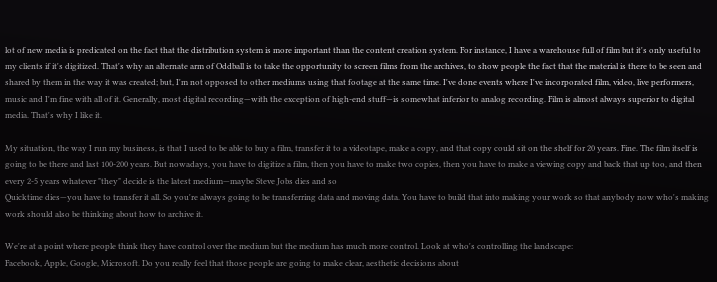lot of new media is predicated on the fact that the distribution system is more important than the content creation system. For instance, I have a warehouse full of film but it's only useful to my clients if it's digitized. That's why an alternate arm of Oddball is to take the opportunity to screen films from the archives, to show people the fact that the material is there to be seen and shared by them in the way it was created; but, I'm not opposed to other mediums using that footage at the same time. I've done events where I've incorporated film, video, live performers, music and I'm fine with all of it. Generally, most digital recording—with the exception of high-end stuff—is somewhat inferior to analog recording. Film is almost always superior to digital media. That's why I like it.

My situation, the way I run my business, is that I used to be able to buy a film, transfer it to a videotape, make a copy, and that copy could sit on the shelf for 20 years. Fine. The film itself is going to be there and last 100-200 years. But nowadays, you have to digitize a film, then you have to make two copies, then you have to make a viewing copy and back that up too, and then every 2-5 years whatever "they" decide is the latest medium—maybe Steve Jobs dies and so
Quicktime dies—you have to transfer it all. So you're always going to be transferring data and moving data. You have to build that into making your work so that anybody now who's making work should also be thinking about how to archive it.

We're at a point where people think they have control over the medium but the medium has much more control. Look at who's controlling the landscape:
Facebook, Apple, Google, Microsoft. Do you really feel that those people are going to make clear, aesthetic decisions about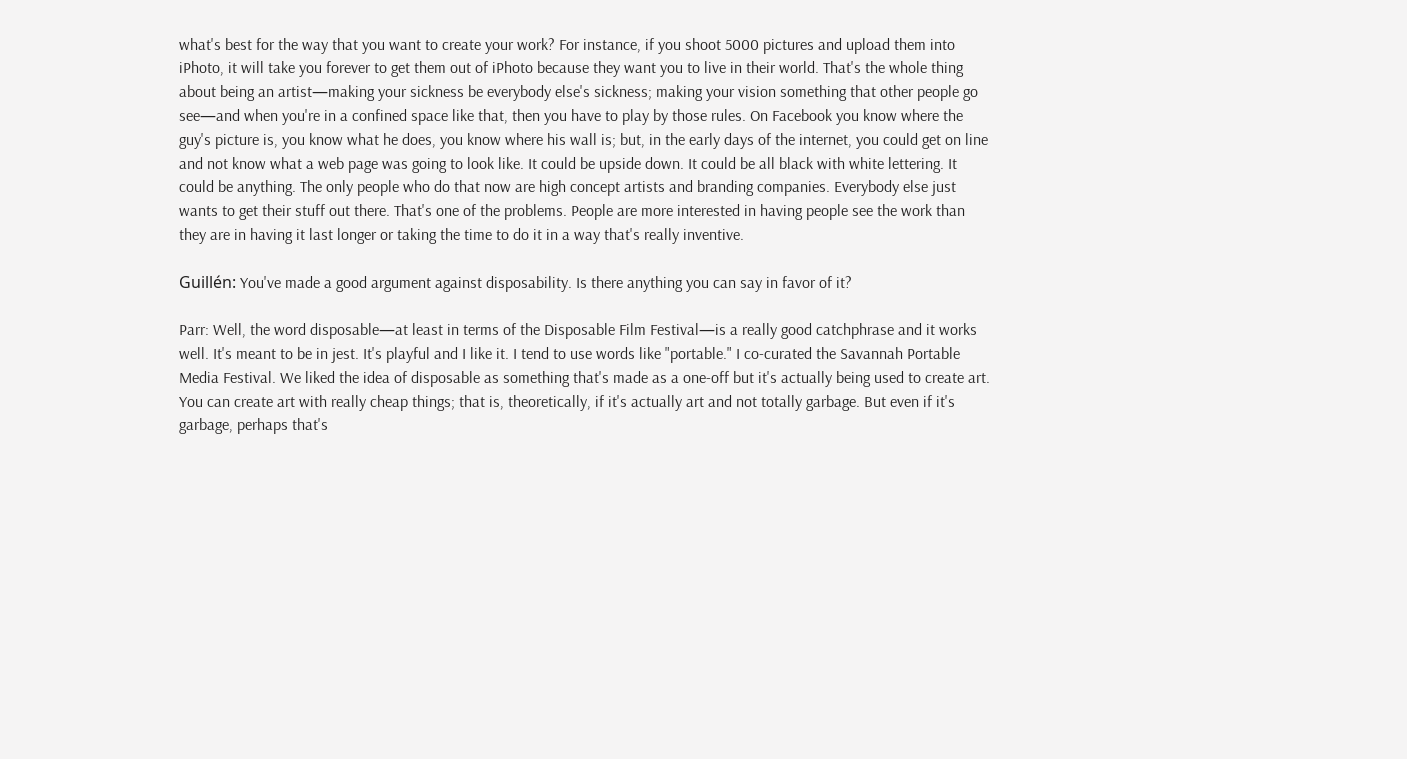what's best for the way that you want to create your work? For instance, if you shoot 5000 pictures and upload them into iPhoto, it will take you forever to get them out of iPhoto because they want you to live in their world. That's the whole thing about being an artist—making your sickness be everybody else's sickness; making your vision something that other people go see—and when you're in a confined space like that, then you have to play by those rules. On Facebook you know where the guy's picture is, you know what he does, you know where his wall is; but, in the early days of the internet, you could get on line and not know what a web page was going to look like. It could be upside down. It could be all black with white lettering. It could be anything. The only people who do that now are high concept artists and branding companies. Everybody else just wants to get their stuff out there. That's one of the problems. People are more interested in having people see the work than they are in having it last longer or taking the time to do it in a way that's really inventive.

Guillén: You've made a good argument against disposability. Is there anything you can say in favor of it?

Parr: Well, the word disposable—at least in terms of the Disposable Film Festival—is a really good catchphrase and it works well. It's meant to be in jest. It's playful and I like it. I tend to use words like "portable." I co-curated the Savannah Portable Media Festival. We liked the idea of disposable as something that's made as a one-off but it's actually being used to create art. You can create art with really cheap things; that is, theoretically, if it's actually art and not totally garbage. But even if it's garbage, perhaps that's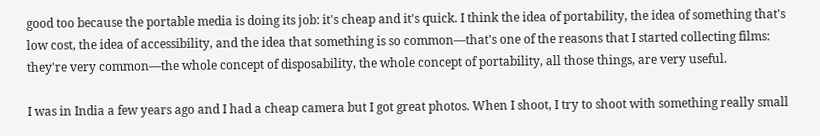good too because the portable media is doing its job: it's cheap and it's quick. I think the idea of portability, the idea of something that's low cost, the idea of accessibility, and the idea that something is so common—that's one of the reasons that I started collecting films: they're very common—the whole concept of disposability, the whole concept of portability, all those things, are very useful.

I was in India a few years ago and I had a cheap camera but I got great photos. When I shoot, I try to shoot with something really small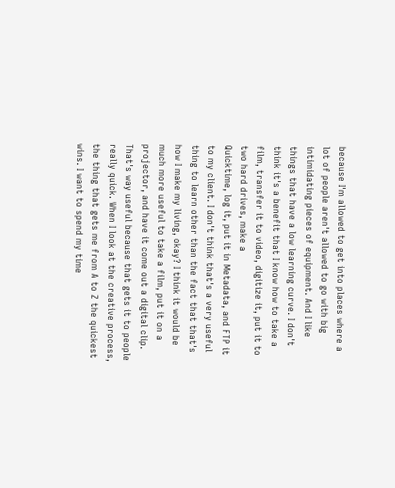because I'm allowed to get into places where a lot of people aren't allowed to go with big intimidating pieces of equipment. And I like things that have a low learning curve. I don't think it's a benefit that I know how to take a film, transfer it to video, digitize it, put it to two hard drives, make a
Quicktime, log it, put it in Metadata, and FTP it to my client. I don't think that's a very useful thing to learn other than the fact that that's how I make my living, okay? I think it would be much more useful to take a film, put it on a projector, and have it come out a digital clip. That's way useful because that gets it to people really quick. When I look at the creative process, the thing that gets me from A to Z the quickest wins. I want to spend my time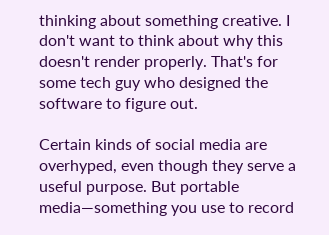thinking about something creative. I don't want to think about why this doesn't render properly. That's for some tech guy who designed the software to figure out.

Certain kinds of social media are overhyped, even though they serve a useful purpose. But portable media—something you use to record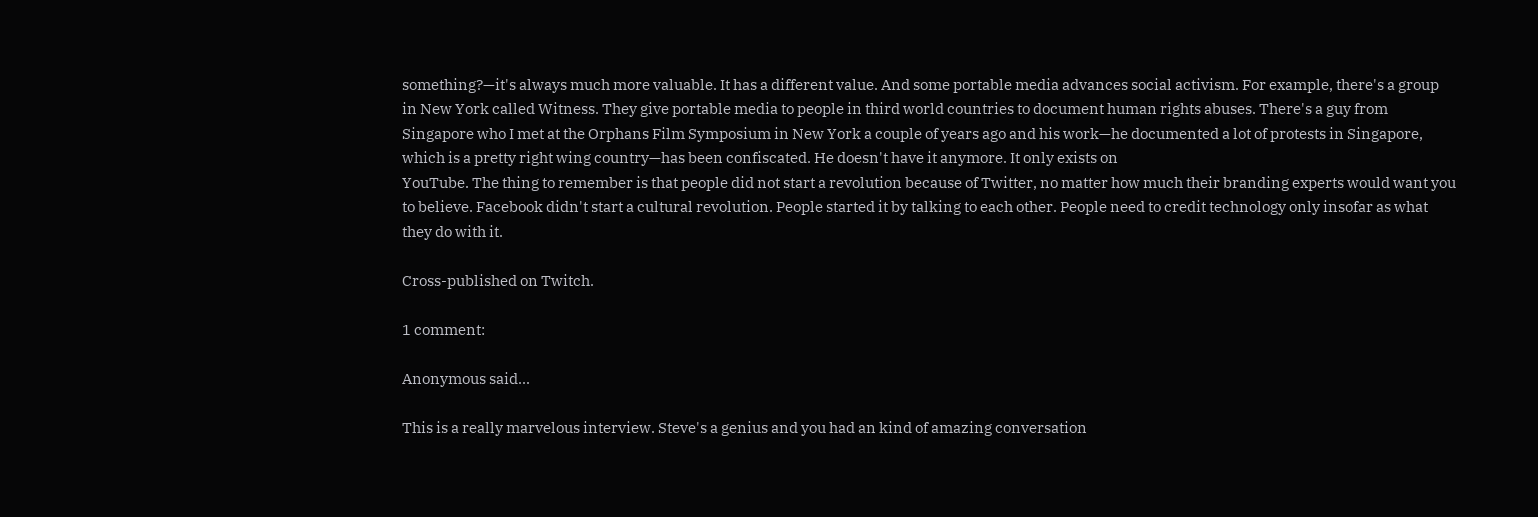something?—it's always much more valuable. It has a different value. And some portable media advances social activism. For example, there's a group in New York called Witness. They give portable media to people in third world countries to document human rights abuses. There's a guy from Singapore who I met at the Orphans Film Symposium in New York a couple of years ago and his work—he documented a lot of protests in Singapore, which is a pretty right wing country—has been confiscated. He doesn't have it anymore. It only exists on
YouTube. The thing to remember is that people did not start a revolution because of Twitter, no matter how much their branding experts would want you to believe. Facebook didn't start a cultural revolution. People started it by talking to each other. People need to credit technology only insofar as what they do with it.

Cross-published on Twitch.

1 comment:

Anonymous said...

This is a really marvelous interview. Steve's a genius and you had an kind of amazing conversation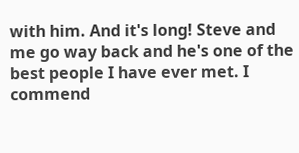with him. And it's long! Steve and me go way back and he's one of the best people I have ever met. I commend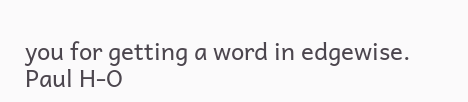you for getting a word in edgewise.
Paul H-O